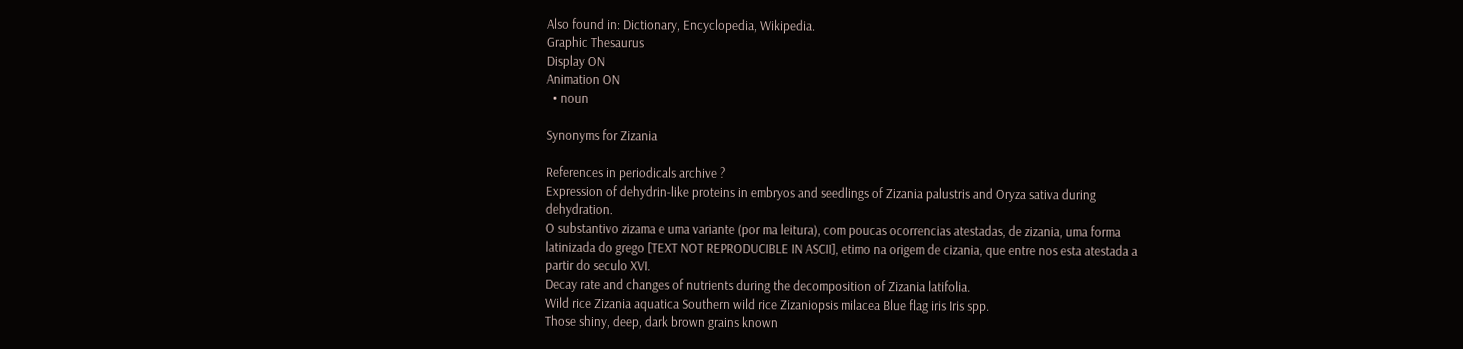Also found in: Dictionary, Encyclopedia, Wikipedia.
Graphic Thesaurus
Display ON
Animation ON
  • noun

Synonyms for Zizania

References in periodicals archive ?
Expression of dehydrin-like proteins in embryos and seedlings of Zizania palustris and Oryza sativa during dehydration.
O substantivo zizama e uma variante (por ma leitura), com poucas ocorrencias atestadas, de zizania, uma forma latinizada do grego [TEXT NOT REPRODUCIBLE IN ASCII], etimo na origem de cizania, que entre nos esta atestada a partir do seculo XVI.
Decay rate and changes of nutrients during the decomposition of Zizania latifolia.
Wild rice Zizania aquatica Southern wild rice Zizaniopsis milacea Blue flag iris Iris spp.
Those shiny, deep, dark brown grains known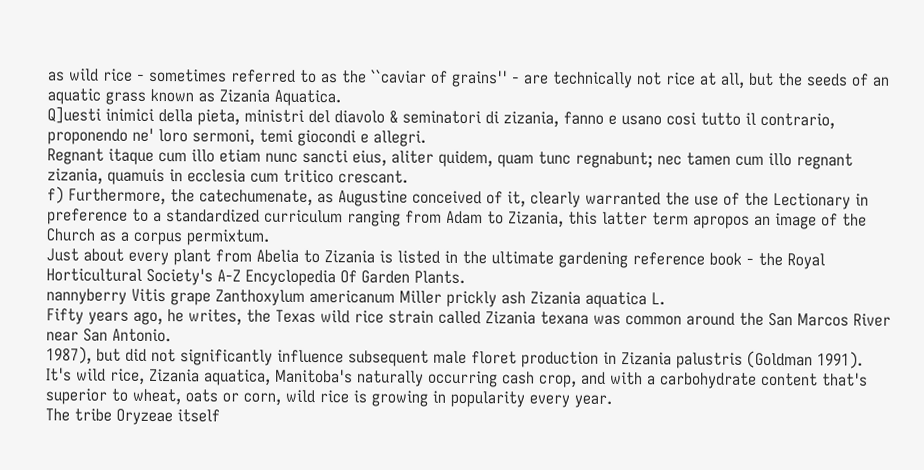as wild rice - sometimes referred to as the ``caviar of grains'' - are technically not rice at all, but the seeds of an aquatic grass known as Zizania Aquatica.
Q]uesti inimici della pieta, ministri del diavolo & seminatori di zizania, fanno e usano cosi tutto il contrario, proponendo ne' loro sermoni, temi giocondi e allegri.
Regnant itaque cum illo etiam nunc sancti eius, aliter quidem, quam tunc regnabunt; nec tamen cum illo regnant zizania, quamuis in ecclesia cum tritico crescant.
f) Furthermore, the catechumenate, as Augustine conceived of it, clearly warranted the use of the Lectionary in preference to a standardized curriculum ranging from Adam to Zizania, this latter term apropos an image of the Church as a corpus permixtum.
Just about every plant from Abelia to Zizania is listed in the ultimate gardening reference book - the Royal Horticultural Society's A-Z Encyclopedia Of Garden Plants.
nannyberry Vitis grape Zanthoxylum americanum Miller prickly ash Zizania aquatica L.
Fifty years ago, he writes, the Texas wild rice strain called Zizania texana was common around the San Marcos River near San Antonio.
1987), but did not significantly influence subsequent male floret production in Zizania palustris (Goldman 1991).
It's wild rice, Zizania aquatica, Manitoba's naturally occurring cash crop, and with a carbohydrate content that's superior to wheat, oats or corn, wild rice is growing in popularity every year.
The tribe Oryzeae itself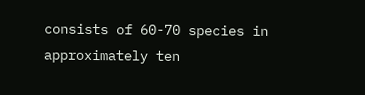consists of 60-70 species in approximately ten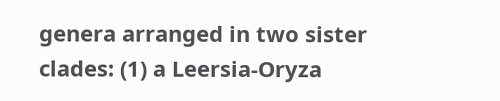genera arranged in two sister clades: (1) a Leersia-Oryza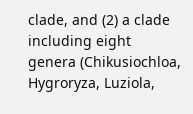clade, and (2) a clade including eight genera (Chikusiochloa, Hygroryza, Luziola,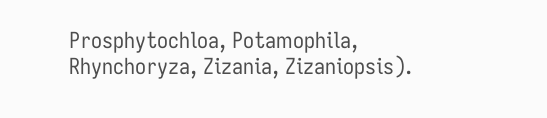Prosphytochloa, Potamophila, Rhynchoryza, Zizania, Zizaniopsis).